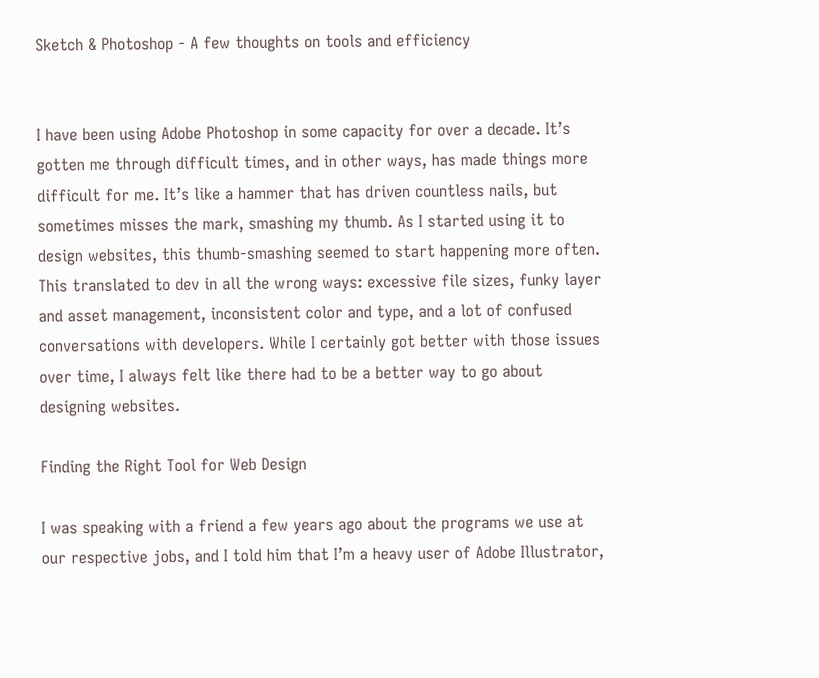Sketch & Photoshop - A few thoughts on tools and efficiency


I have been using Adobe Photoshop in some capacity for over a decade. It’s gotten me through difficult times, and in other ways, has made things more difficult for me. It’s like a hammer that has driven countless nails, but sometimes misses the mark, smashing my thumb. As I started using it to design websites, this thumb-smashing seemed to start happening more often. This translated to dev in all the wrong ways: excessive file sizes, funky layer and asset management, inconsistent color and type, and a lot of confused conversations with developers. While I certainly got better with those issues over time, I always felt like there had to be a better way to go about designing websites.

Finding the Right Tool for Web Design

I was speaking with a friend a few years ago about the programs we use at our respective jobs, and I told him that I’m a heavy user of Adobe Illustrator,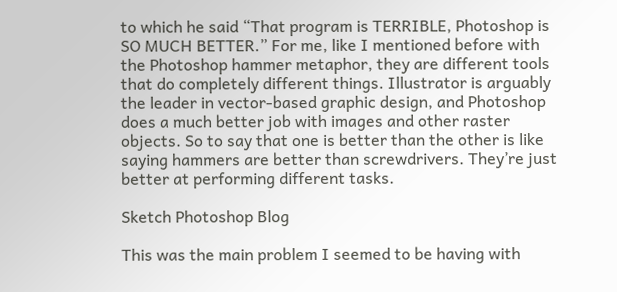to which he said “That program is TERRIBLE, Photoshop is SO MUCH BETTER.” For me, like I mentioned before with the Photoshop hammer metaphor, they are different tools that do completely different things. Illustrator is arguably the leader in vector-based graphic design, and Photoshop does a much better job with images and other raster objects. So to say that one is better than the other is like saying hammers are better than screwdrivers. They’re just better at performing different tasks.

Sketch Photoshop Blog

This was the main problem I seemed to be having with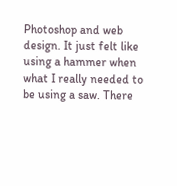Photoshop and web design. It just felt like using a hammer when what I really needed to be using a saw. There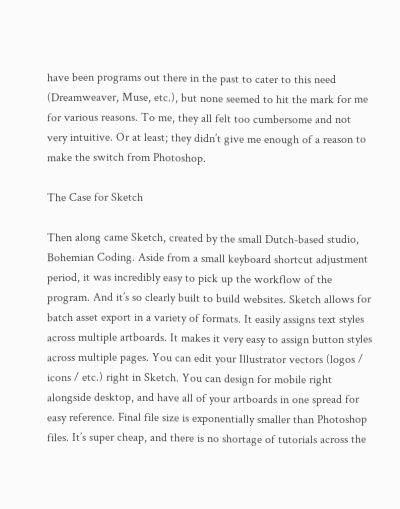have been programs out there in the past to cater to this need (Dreamweaver, Muse, etc.), but none seemed to hit the mark for me for various reasons. To me, they all felt too cumbersome and not very intuitive. Or at least; they didn’t give me enough of a reason to make the switch from Photoshop.

The Case for Sketch

Then along came Sketch, created by the small Dutch-based studio, Bohemian Coding. Aside from a small keyboard shortcut adjustment period, it was incredibly easy to pick up the workflow of the program. And it’s so clearly built to build websites. Sketch allows for batch asset export in a variety of formats. It easily assigns text styles across multiple artboards. It makes it very easy to assign button styles across multiple pages. You can edit your Illustrator vectors (logos / icons / etc.) right in Sketch. You can design for mobile right alongside desktop, and have all of your artboards in one spread for easy reference. Final file size is exponentially smaller than Photoshop files. It’s super cheap, and there is no shortage of tutorials across the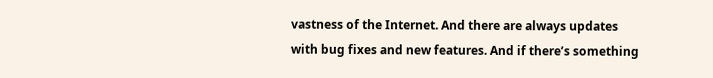vastness of the Internet. And there are always updates with bug fixes and new features. And if there’s something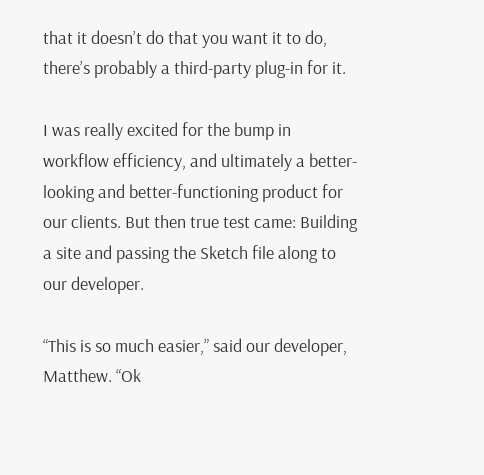that it doesn’t do that you want it to do, there’s probably a third-party plug-in for it.

I was really excited for the bump in workflow efficiency, and ultimately a better-looking and better-functioning product for our clients. But then true test came: Building a site and passing the Sketch file along to our developer.

“This is so much easier,” said our developer, Matthew. “Ok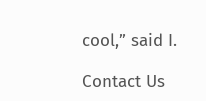cool,” said I.

Contact Us